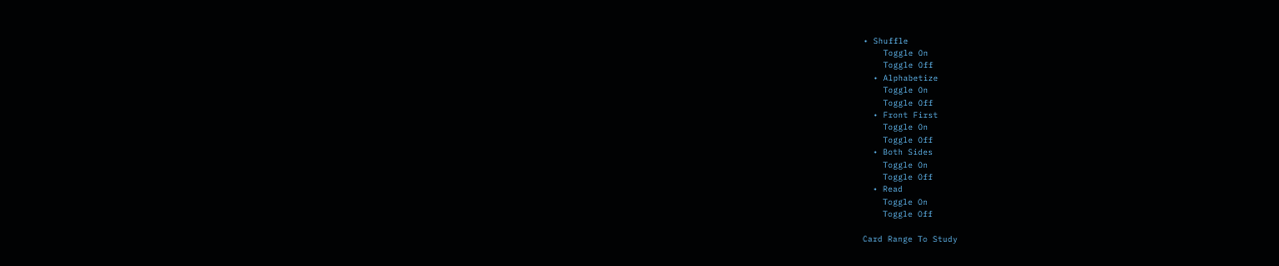• Shuffle
    Toggle On
    Toggle Off
  • Alphabetize
    Toggle On
    Toggle Off
  • Front First
    Toggle On
    Toggle Off
  • Both Sides
    Toggle On
    Toggle Off
  • Read
    Toggle On
    Toggle Off

Card Range To Study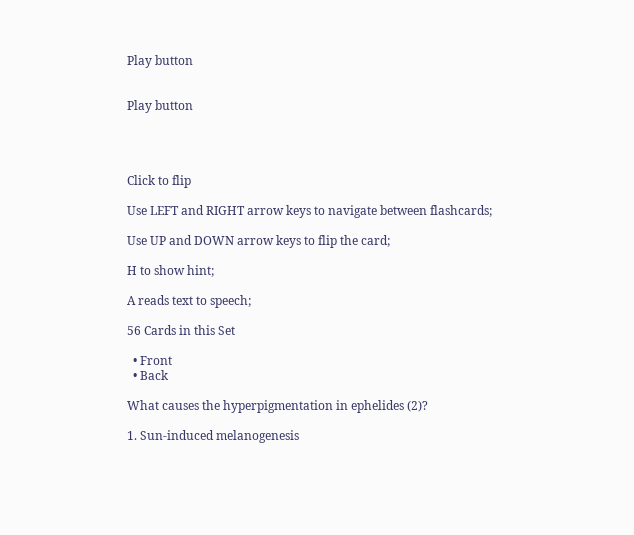Play button


Play button




Click to flip

Use LEFT and RIGHT arrow keys to navigate between flashcards;

Use UP and DOWN arrow keys to flip the card;

H to show hint;

A reads text to speech;

56 Cards in this Set

  • Front
  • Back

What causes the hyperpigmentation in ephelides (2)?

1. Sun-induced melanogenesis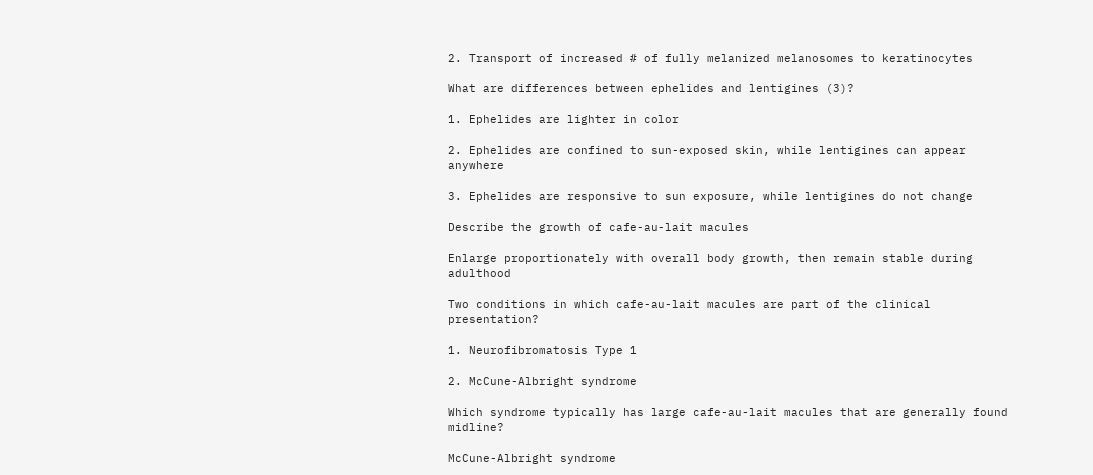2. Transport of increased # of fully melanized melanosomes to keratinocytes

What are differences between ephelides and lentigines (3)?

1. Ephelides are lighter in color

2. Ephelides are confined to sun-exposed skin, while lentigines can appear anywhere

3. Ephelides are responsive to sun exposure, while lentigines do not change

Describe the growth of cafe-au-lait macules

Enlarge proportionately with overall body growth, then remain stable during adulthood

Two conditions in which cafe-au-lait macules are part of the clinical presentation?

1. Neurofibromatosis Type 1

2. McCune-Albright syndrome

Which syndrome typically has large cafe-au-lait macules that are generally found midline?

McCune-Albright syndrome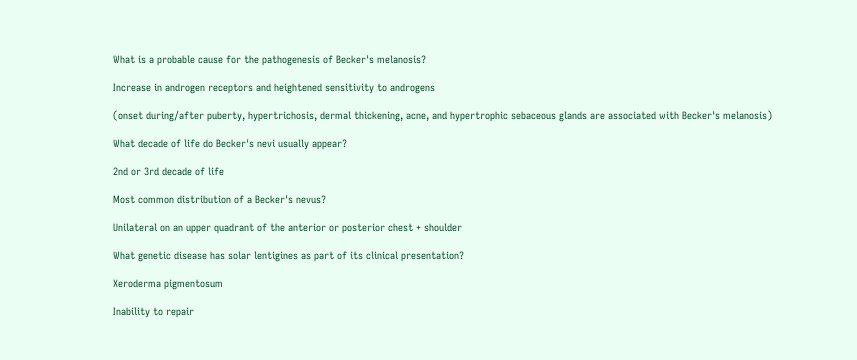What is a probable cause for the pathogenesis of Becker's melanosis?

Increase in androgen receptors and heightened sensitivity to androgens

(onset during/after puberty, hypertrichosis, dermal thickening, acne, and hypertrophic sebaceous glands are associated with Becker's melanosis)

What decade of life do Becker's nevi usually appear?

2nd or 3rd decade of life

Most common distribution of a Becker's nevus?

Unilateral on an upper quadrant of the anterior or posterior chest + shoulder

What genetic disease has solar lentigines as part of its clinical presentation?

Xeroderma pigmentosum

Inability to repair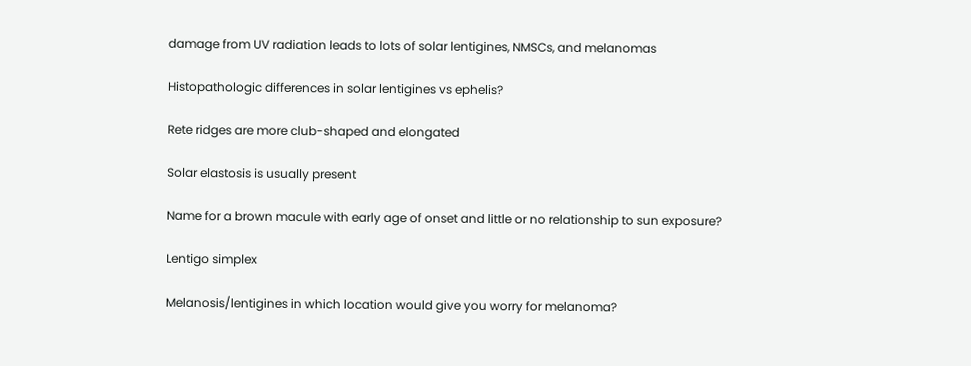damage from UV radiation leads to lots of solar lentigines, NMSCs, and melanomas

Histopathologic differences in solar lentigines vs ephelis?

Rete ridges are more club-shaped and elongated

Solar elastosis is usually present

Name for a brown macule with early age of onset and little or no relationship to sun exposure?

Lentigo simplex

Melanosis/lentigines in which location would give you worry for melanoma?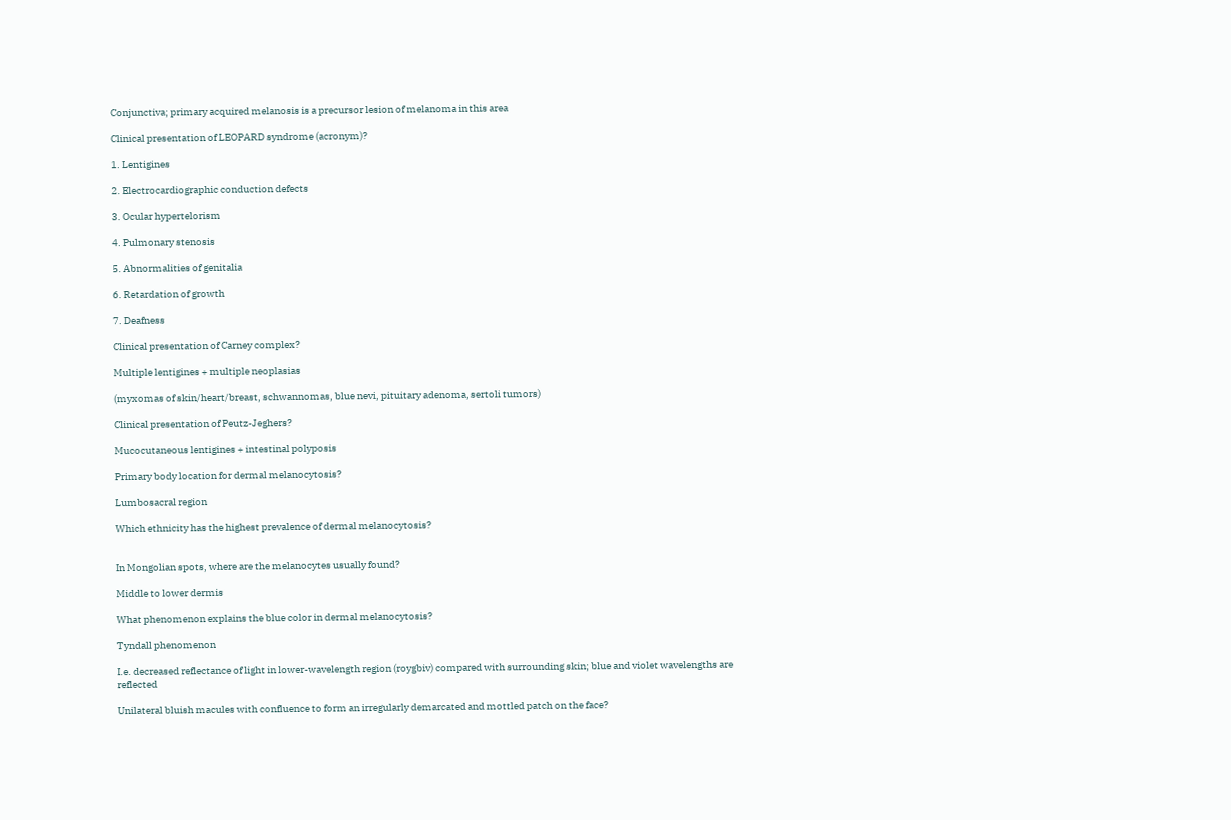Conjunctiva; primary acquired melanosis is a precursor lesion of melanoma in this area

Clinical presentation of LEOPARD syndrome (acronym)?

1. Lentigines

2. Electrocardiographic conduction defects

3. Ocular hypertelorism

4. Pulmonary stenosis

5. Abnormalities of genitalia

6. Retardation of growth

7. Deafness

Clinical presentation of Carney complex?

Multiple lentigines + multiple neoplasias

(myxomas of skin/heart/breast, schwannomas, blue nevi, pituitary adenoma, sertoli tumors)

Clinical presentation of Peutz-Jeghers?

Mucocutaneous lentigines + intestinal polyposis

Primary body location for dermal melanocytosis?

Lumbosacral region

Which ethnicity has the highest prevalence of dermal melanocytosis?


In Mongolian spots, where are the melanocytes usually found?

Middle to lower dermis

What phenomenon explains the blue color in dermal melanocytosis?

Tyndall phenomenon

I.e. decreased reflectance of light in lower-wavelength region (roygbiv) compared with surrounding skin; blue and violet wavelengths are reflected

Unilateral bluish macules with confluence to form an irregularly demarcated and mottled patch on the face?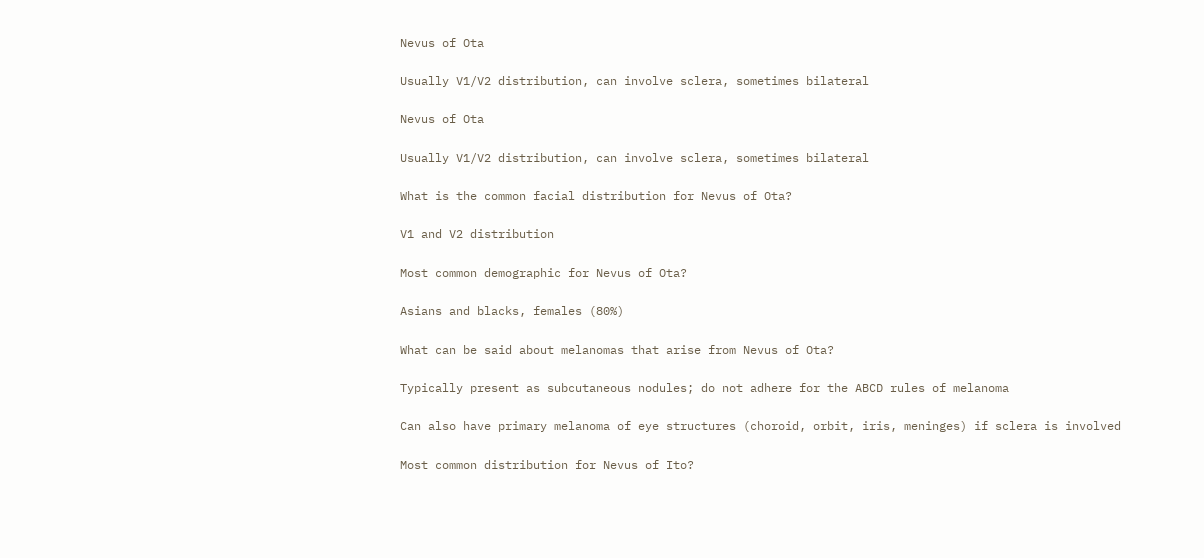Nevus of Ota

Usually V1/V2 distribution, can involve sclera, sometimes bilateral

Nevus of Ota

Usually V1/V2 distribution, can involve sclera, sometimes bilateral

What is the common facial distribution for Nevus of Ota?

V1 and V2 distribution

Most common demographic for Nevus of Ota?

Asians and blacks, females (80%)

What can be said about melanomas that arise from Nevus of Ota?

Typically present as subcutaneous nodules; do not adhere for the ABCD rules of melanoma

Can also have primary melanoma of eye structures (choroid, orbit, iris, meninges) if sclera is involved

Most common distribution for Nevus of Ito?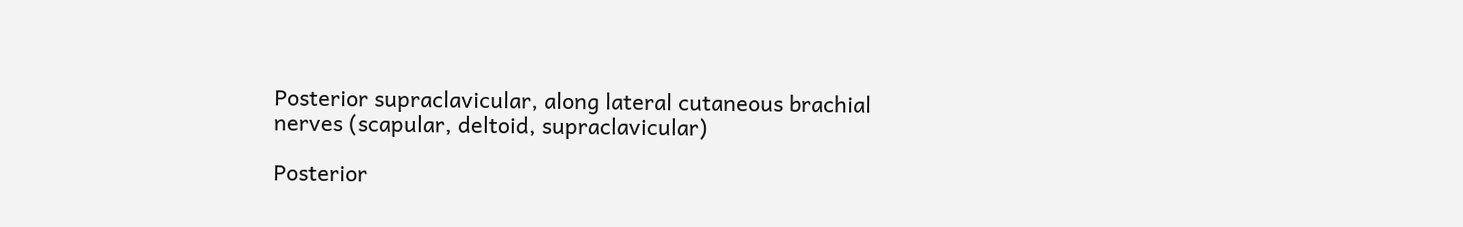Posterior supraclavicular, along lateral cutaneous brachial nerves (scapular, deltoid, supraclavicular)

Posterior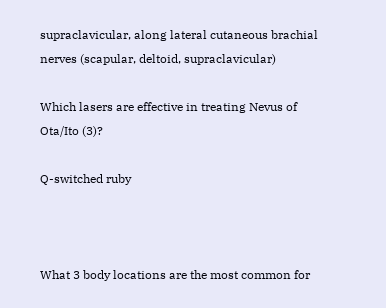supraclavicular, along lateral cutaneous brachial nerves (scapular, deltoid, supraclavicular)

Which lasers are effective in treating Nevus of Ota/Ito (3)?

Q-switched ruby



What 3 body locations are the most common for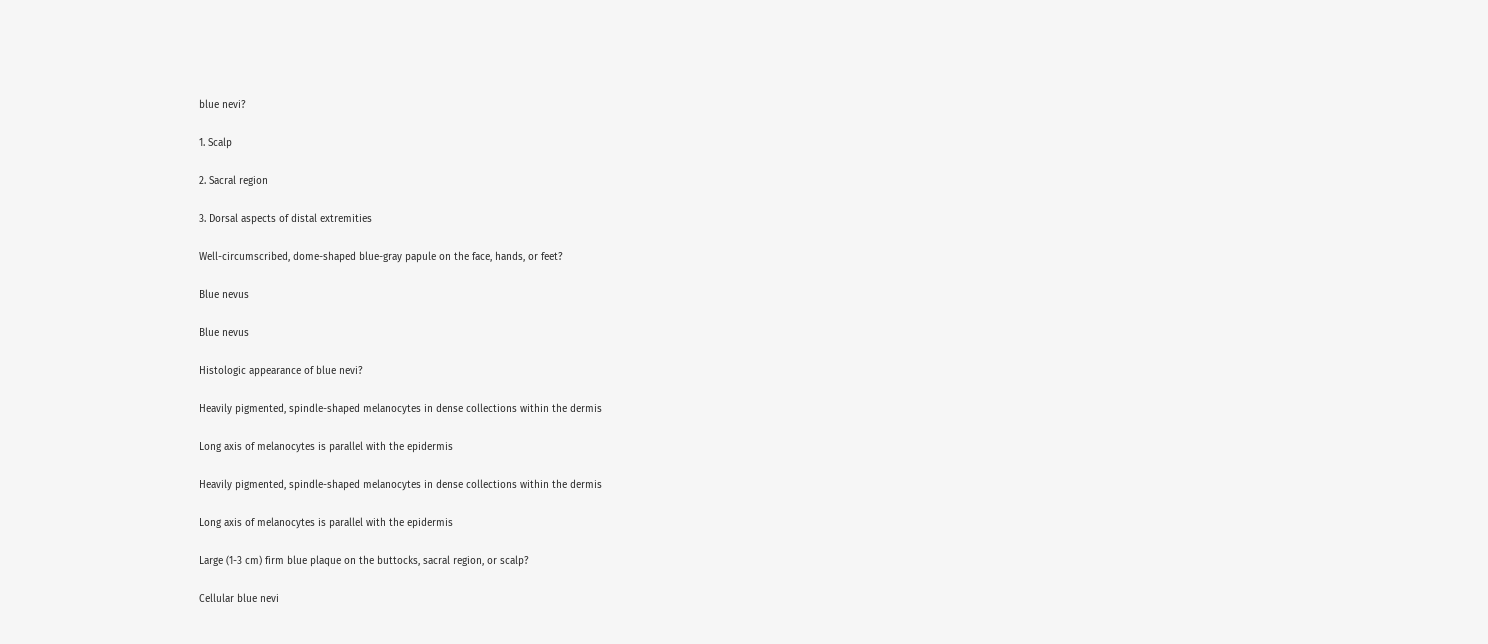blue nevi?

1. Scalp

2. Sacral region

3. Dorsal aspects of distal extremities

Well-circumscribed, dome-shaped blue-gray papule on the face, hands, or feet?

Blue nevus

Blue nevus

Histologic appearance of blue nevi?

Heavily pigmented, spindle-shaped melanocytes in dense collections within the dermis

Long axis of melanocytes is parallel with the epidermis

Heavily pigmented, spindle-shaped melanocytes in dense collections within the dermis

Long axis of melanocytes is parallel with the epidermis

Large (1-3 cm) firm blue plaque on the buttocks, sacral region, or scalp?

Cellular blue nevi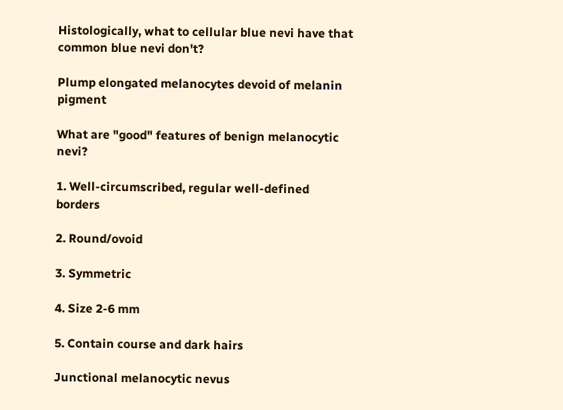Histologically, what to cellular blue nevi have that common blue nevi don't?

Plump elongated melanocytes devoid of melanin pigment

What are "good" features of benign melanocytic nevi?

1. Well-circumscribed, regular well-defined borders

2. Round/ovoid

3. Symmetric

4. Size 2-6 mm

5. Contain course and dark hairs

Junctional melanocytic nevus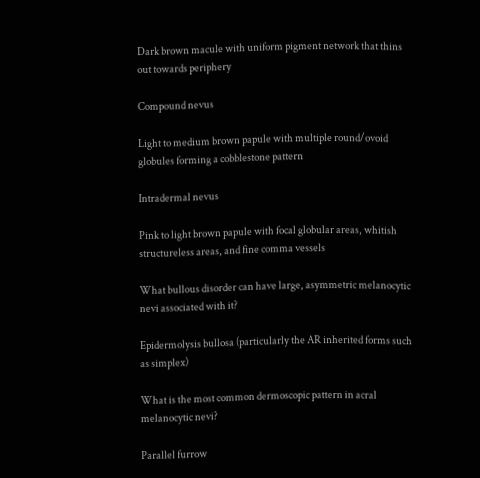Dark brown macule with uniform pigment network that thins out towards periphery

Compound nevus

Light to medium brown papule with multiple round/ovoid globules forming a cobblestone pattern

Intradermal nevus

Pink to light brown papule with focal globular areas, whitish structureless areas, and fine comma vessels

What bullous disorder can have large, asymmetric melanocytic nevi associated with it?

Epidermolysis bullosa (particularly the AR inherited forms such as simplex)

What is the most common dermoscopic pattern in acral melanocytic nevi?

Parallel furrow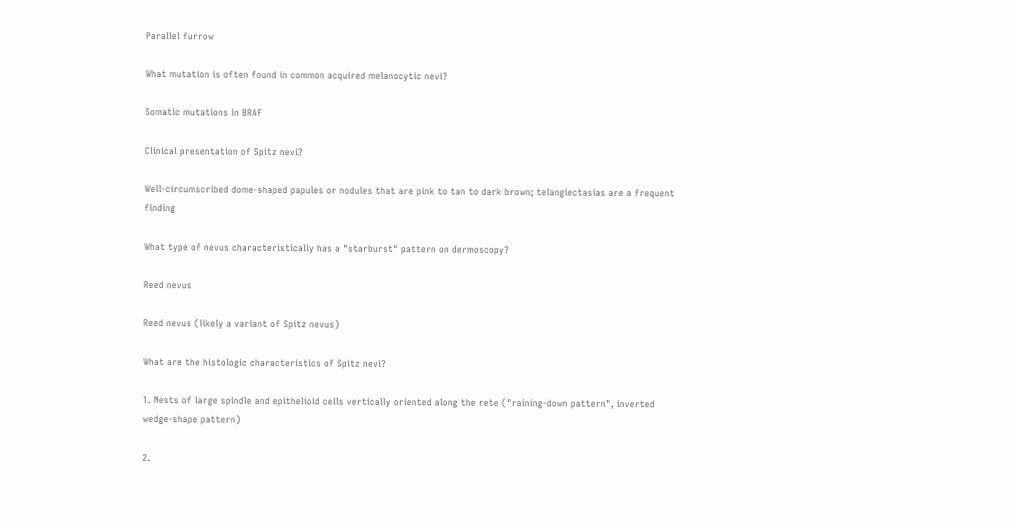Parallel furrow

What mutation is often found in common acquired melanocytic nevi?

Somatic mutations in BRAF

Clinical presentation of Spitz nevi?

Well-circumscribed dome-shaped papules or nodules that are pink to tan to dark brown; telangiectasias are a frequent finding

What type of nevus characteristically has a "starburst" pattern on dermoscopy?

Reed nevus

Reed nevus (likely a variant of Spitz nevus)

What are the histologic characteristics of Spitz nevi?

1. Nests of large spindle and epithelioid cells vertically oriented along the rete ("raining-down pattern", inverted wedge-shape pattern)

2.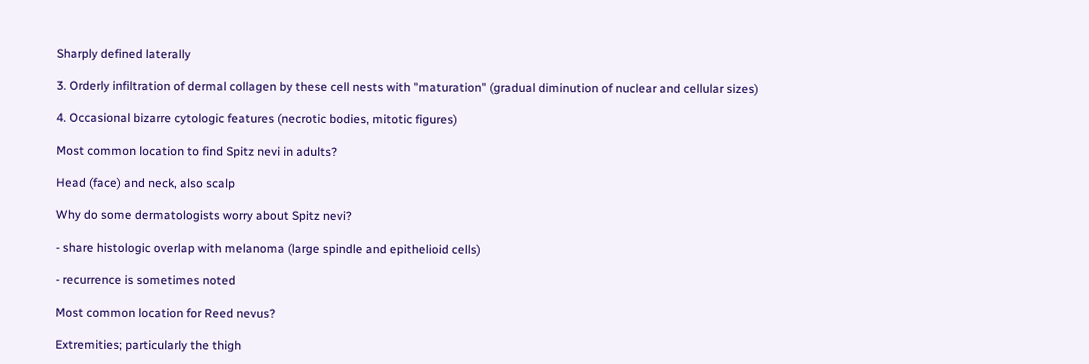Sharply defined laterally

3. Orderly infiltration of dermal collagen by these cell nests with "maturation" (gradual diminution of nuclear and cellular sizes)

4. Occasional bizarre cytologic features (necrotic bodies, mitotic figures)

Most common location to find Spitz nevi in adults?

Head (face) and neck, also scalp

Why do some dermatologists worry about Spitz nevi?

- share histologic overlap with melanoma (large spindle and epithelioid cells)

- recurrence is sometimes noted

Most common location for Reed nevus?

Extremities; particularly the thigh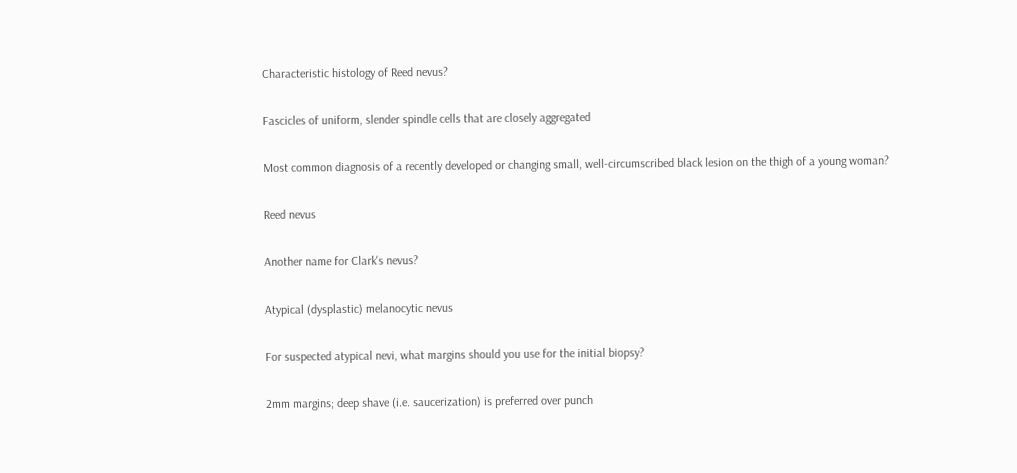Characteristic histology of Reed nevus?

Fascicles of uniform, slender spindle cells that are closely aggregated

Most common diagnosis of a recently developed or changing small, well-circumscribed black lesion on the thigh of a young woman?

Reed nevus

Another name for Clark's nevus?

Atypical (dysplastic) melanocytic nevus

For suspected atypical nevi, what margins should you use for the initial biopsy?

2mm margins; deep shave (i.e. saucerization) is preferred over punch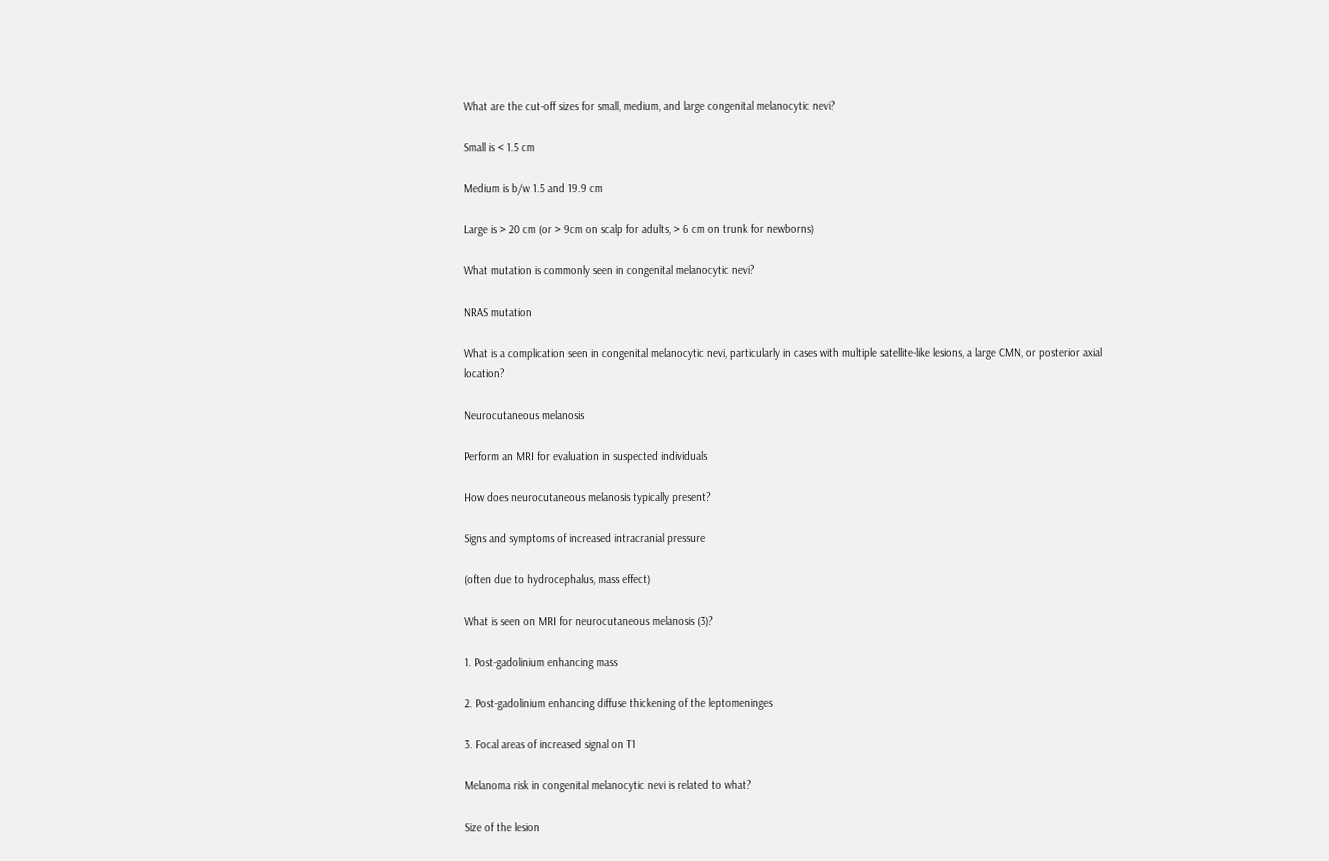What are the cut-off sizes for small, medium, and large congenital melanocytic nevi?

Small is < 1.5 cm

Medium is b/w 1.5 and 19.9 cm

Large is > 20 cm (or > 9cm on scalp for adults, > 6 cm on trunk for newborns)

What mutation is commonly seen in congenital melanocytic nevi?

NRAS mutation

What is a complication seen in congenital melanocytic nevi, particularly in cases with multiple satellite-like lesions, a large CMN, or posterior axial location?

Neurocutaneous melanosis

Perform an MRI for evaluation in suspected individuals

How does neurocutaneous melanosis typically present?

Signs and symptoms of increased intracranial pressure

(often due to hydrocephalus, mass effect)

What is seen on MRI for neurocutaneous melanosis (3)?

1. Post-gadolinium enhancing mass

2. Post-gadolinium enhancing diffuse thickening of the leptomeninges

3. Focal areas of increased signal on T1

Melanoma risk in congenital melanocytic nevi is related to what?

Size of the lesion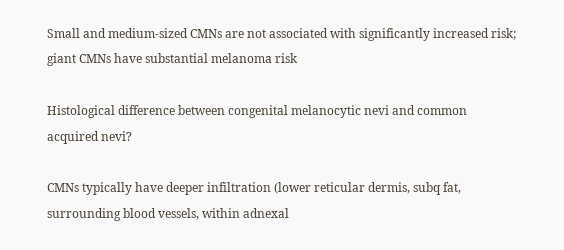Small and medium-sized CMNs are not associated with significantly increased risk; giant CMNs have substantial melanoma risk

Histological difference between congenital melanocytic nevi and common acquired nevi?

CMNs typically have deeper infiltration (lower reticular dermis, subq fat, surrounding blood vessels, within adnexal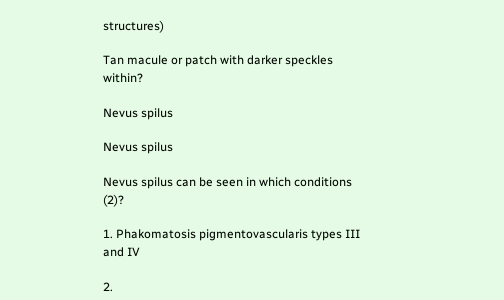structures)

Tan macule or patch with darker speckles within?

Nevus spilus

Nevus spilus

Nevus spilus can be seen in which conditions (2)?

1. Phakomatosis pigmentovascularis types III and IV

2.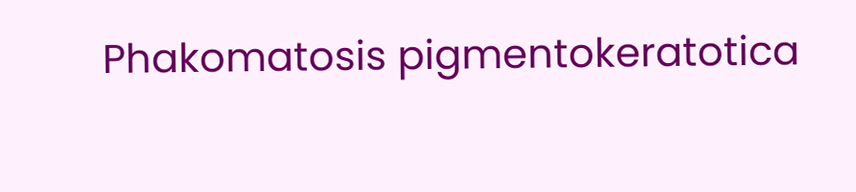Phakomatosis pigmentokeratotica